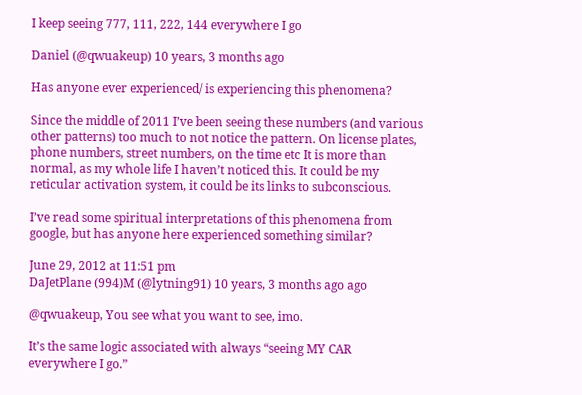I keep seeing 777, 111, 222, 144 everywhere I go

Daniel (@qwuakeup) 10 years, 3 months ago

Has anyone ever experienced/ is experiencing this phenomena?

Since the middle of 2011 I’ve been seeing these numbers (and various other patterns) too much to not notice the pattern. On license plates, phone numbers, street numbers, on the time etc It is more than normal, as my whole life I haven’t noticed this. It could be my reticular activation system, it could be its links to subconscious.

I’ve read some spiritual interpretations of this phenomena from google, but has anyone here experienced something similar?

June 29, 2012 at 11:51 pm
DaJetPlane (994)M (@lytning91) 10 years, 3 months ago ago

@qwuakeup, You see what you want to see, imo.

It’s the same logic associated with always “seeing MY CAR everywhere I go.”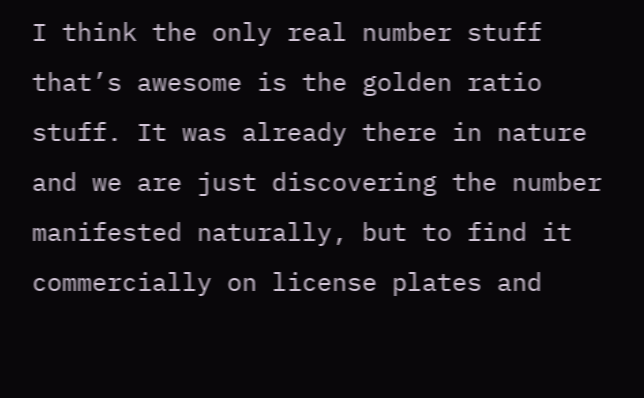I think the only real number stuff that’s awesome is the golden ratio stuff. It was already there in nature and we are just discovering the number manifested naturally, but to find it commercially on license plates and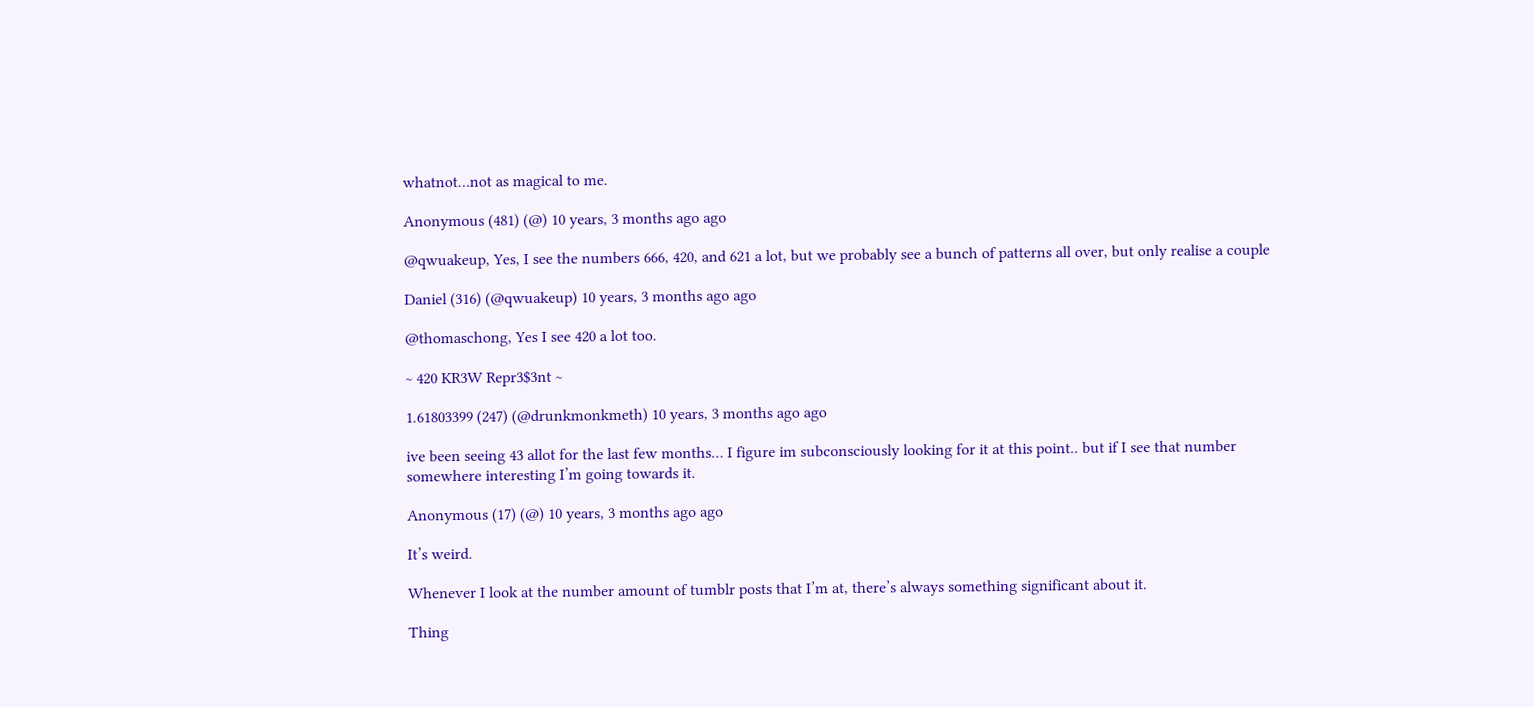whatnot…not as magical to me.

Anonymous (481) (@) 10 years, 3 months ago ago

@qwuakeup, Yes, I see the numbers 666, 420, and 621 a lot, but we probably see a bunch of patterns all over, but only realise a couple

Daniel (316) (@qwuakeup) 10 years, 3 months ago ago

@thomaschong, Yes I see 420 a lot too.

~ 420 KR3W Repr3$3nt ~

1.61803399 (247) (@drunkmonkmeth) 10 years, 3 months ago ago

ive been seeing 43 allot for the last few months… I figure im subconsciously looking for it at this point.. but if I see that number somewhere interesting I’m going towards it.

Anonymous (17) (@) 10 years, 3 months ago ago

It’s weird.

Whenever I look at the number amount of tumblr posts that I’m at, there’s always something significant about it.

Thing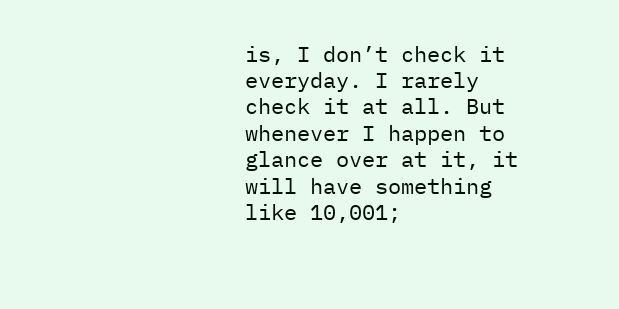is, I don’t check it everyday. I rarely check it at all. But whenever I happen to glance over at it, it will have something like 10,001;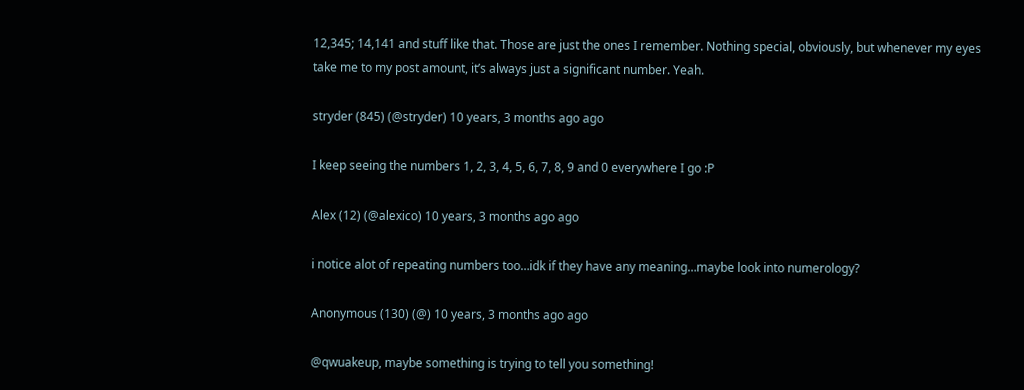12,345; 14,141 and stuff like that. Those are just the ones I remember. Nothing special, obviously, but whenever my eyes take me to my post amount, it’s always just a significant number. Yeah.

stryder (845) (@stryder) 10 years, 3 months ago ago

I keep seeing the numbers 1, 2, 3, 4, 5, 6, 7, 8, 9 and 0 everywhere I go :P

Alex (12) (@alexico) 10 years, 3 months ago ago

i notice alot of repeating numbers too…idk if they have any meaning…maybe look into numerology?

Anonymous (130) (@) 10 years, 3 months ago ago

@qwuakeup, maybe something is trying to tell you something!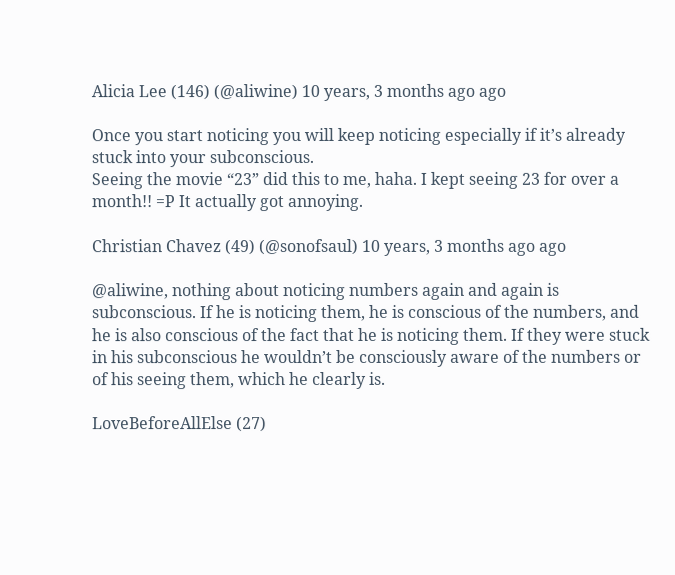Alicia Lee (146) (@aliwine) 10 years, 3 months ago ago

Once you start noticing you will keep noticing especially if it’s already stuck into your subconscious.
Seeing the movie “23” did this to me, haha. I kept seeing 23 for over a month!! =P It actually got annoying.

Christian Chavez (49) (@sonofsaul) 10 years, 3 months ago ago

@aliwine, nothing about noticing numbers again and again is subconscious. If he is noticing them, he is conscious of the numbers, and he is also conscious of the fact that he is noticing them. If they were stuck in his subconscious he wouldn’t be consciously aware of the numbers or of his seeing them, which he clearly is.

LoveBeforeAllElse (27)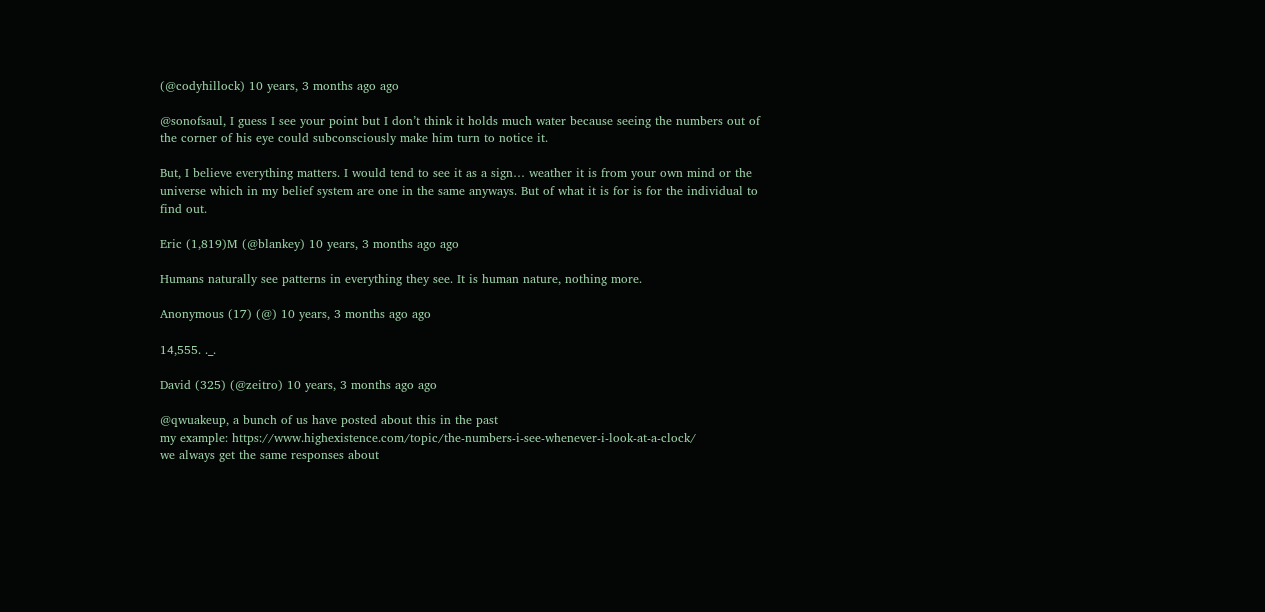(@codyhillock) 10 years, 3 months ago ago

@sonofsaul, I guess I see your point but I don’t think it holds much water because seeing the numbers out of the corner of his eye could subconsciously make him turn to notice it.

But, I believe everything matters. I would tend to see it as a sign… weather it is from your own mind or the universe which in my belief system are one in the same anyways. But of what it is for is for the individual to find out.

Eric (1,819)M (@blankey) 10 years, 3 months ago ago

Humans naturally see patterns in everything they see. It is human nature, nothing more.

Anonymous (17) (@) 10 years, 3 months ago ago

14,555. ._.

David (325) (@zeitro) 10 years, 3 months ago ago

@qwuakeup, a bunch of us have posted about this in the past
my example: https://www.highexistence.com/topic/the-numbers-i-see-whenever-i-look-at-a-clock/
we always get the same responses about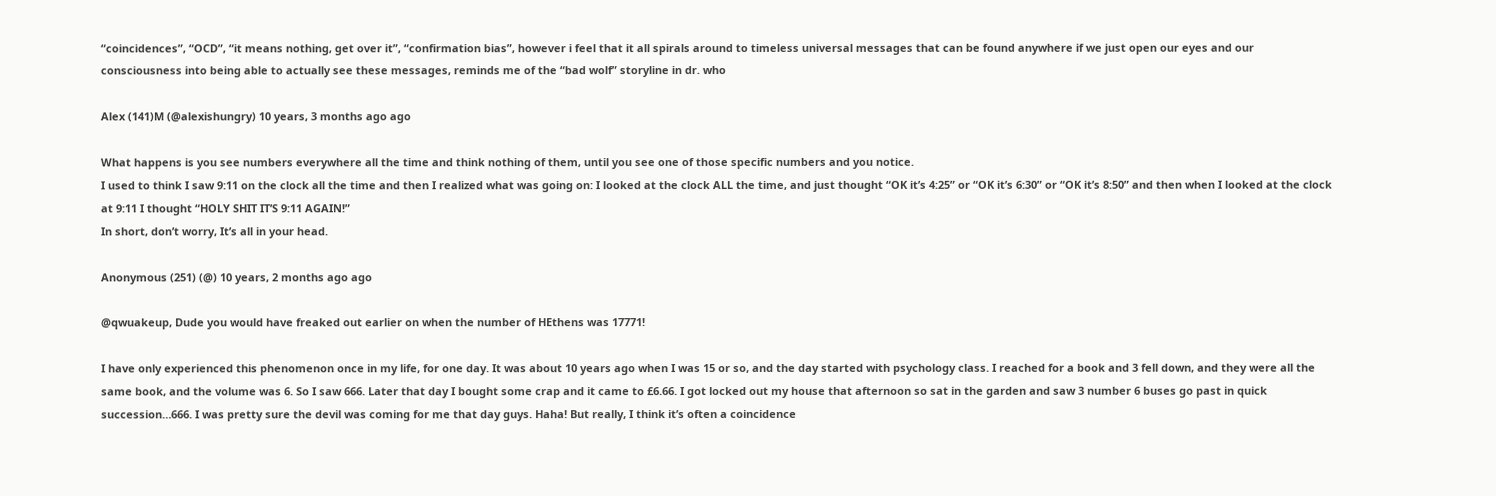“coincidences”, “OCD”, “it means nothing, get over it”, “confirmation bias”, however i feel that it all spirals around to timeless universal messages that can be found anywhere if we just open our eyes and our consciousness into being able to actually see these messages, reminds me of the “bad wolf” storyline in dr. who

Alex (141)M (@alexishungry) 10 years, 3 months ago ago

What happens is you see numbers everywhere all the time and think nothing of them, until you see one of those specific numbers and you notice.
I used to think I saw 9:11 on the clock all the time and then I realized what was going on: I looked at the clock ALL the time, and just thought “OK it’s 4:25” or “OK it’s 6:30” or “OK it’s 8:50” and then when I looked at the clock at 9:11 I thought “HOLY SHIT IT’S 9:11 AGAIN!”
In short, don’t worry, It’s all in your head.

Anonymous (251) (@) 10 years, 2 months ago ago

@qwuakeup, Dude you would have freaked out earlier on when the number of HEthens was 17771!

I have only experienced this phenomenon once in my life, for one day. It was about 10 years ago when I was 15 or so, and the day started with psychology class. I reached for a book and 3 fell down, and they were all the same book, and the volume was 6. So I saw 666. Later that day I bought some crap and it came to £6.66. I got locked out my house that afternoon so sat in the garden and saw 3 number 6 buses go past in quick succession…666. I was pretty sure the devil was coming for me that day guys. Haha! But really, I think it’s often a coincidence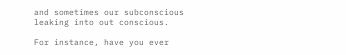and sometimes our subconscious leaking into out conscious.

For instance, have you ever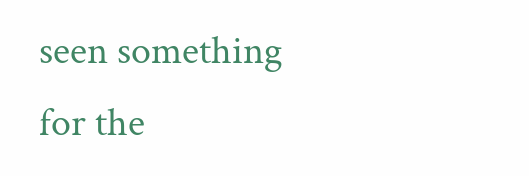seen something for the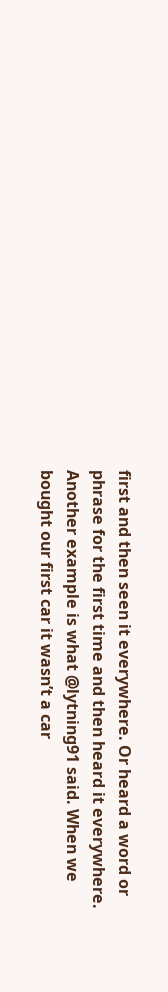first and then seen it everywhere. Or heard a word or phrase for the first time and then heard it everywhere. Another example is what @lytning91 said. When we bought our first car it wasn’t a car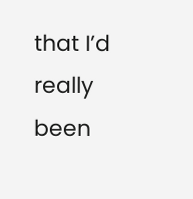that I’d really been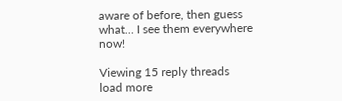aware of before, then guess what… I see them everywhere now!

Viewing 15 reply threads
load more